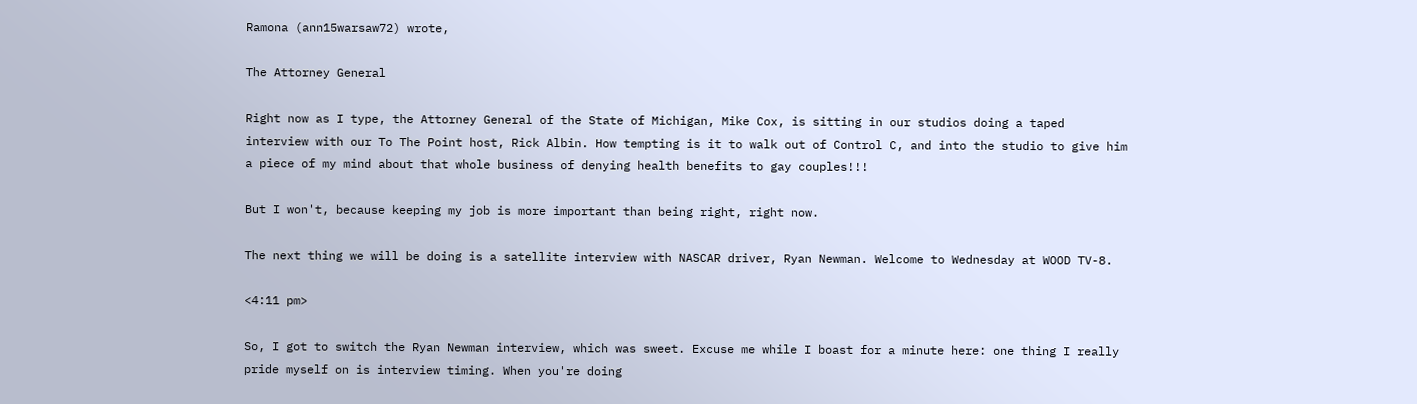Ramona (ann15warsaw72) wrote,

The Attorney General

Right now as I type, the Attorney General of the State of Michigan, Mike Cox, is sitting in our studios doing a taped interview with our To The Point host, Rick Albin. How tempting is it to walk out of Control C, and into the studio to give him a piece of my mind about that whole business of denying health benefits to gay couples!!!

But I won't, because keeping my job is more important than being right, right now.

The next thing we will be doing is a satellite interview with NASCAR driver, Ryan Newman. Welcome to Wednesday at WOOD TV-8.

<4:11 pm>

So, I got to switch the Ryan Newman interview, which was sweet. Excuse me while I boast for a minute here: one thing I really pride myself on is interview timing. When you're doing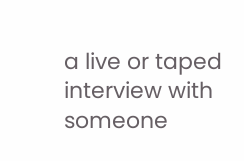a live or taped interview with someone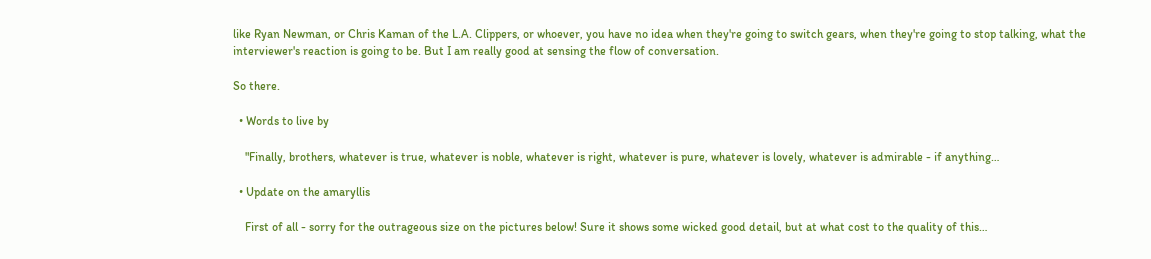like Ryan Newman, or Chris Kaman of the L.A. Clippers, or whoever, you have no idea when they're going to switch gears, when they're going to stop talking, what the interviewer's reaction is going to be. But I am really good at sensing the flow of conversation.

So there.

  • Words to live by

    "Finally, brothers, whatever is true, whatever is noble, whatever is right, whatever is pure, whatever is lovely, whatever is admirable - if anything…

  • Update on the amaryllis

    First of all - sorry for the outrageous size on the pictures below! Sure it shows some wicked good detail, but at what cost to the quality of this…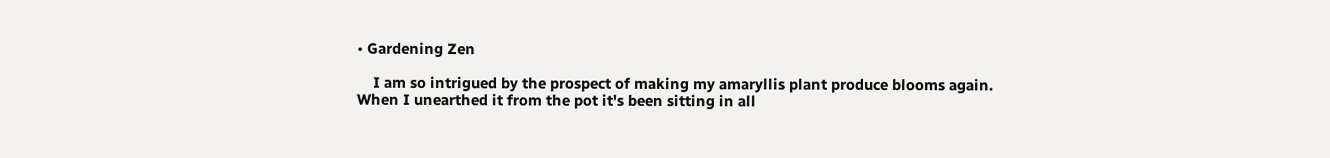• Gardening Zen

    I am so intrigued by the prospect of making my amaryllis plant produce blooms again. When I unearthed it from the pot it's been sitting in all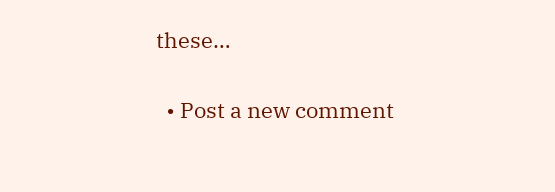these…

  • Post a new comment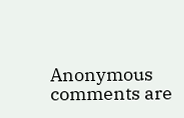Anonymous comments are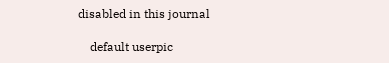disabled in this journal

    default userpic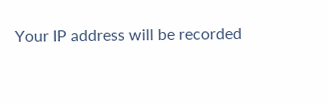Your IP address will be recorded